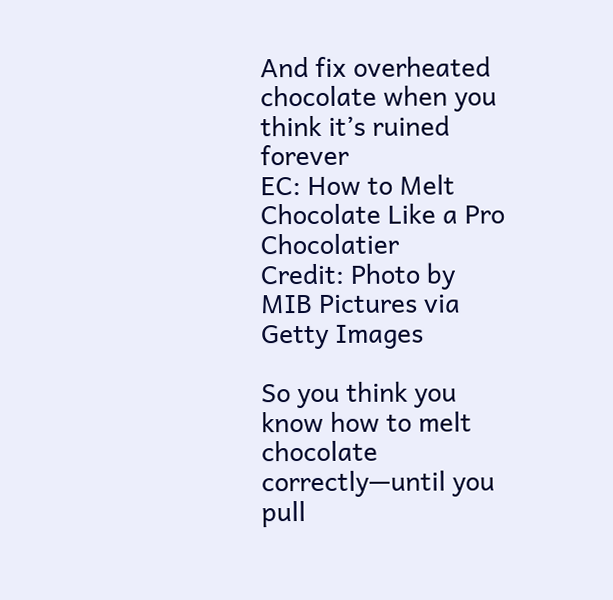And fix overheated chocolate when you think it’s ruined forever
EC: How to Melt Chocolate Like a Pro Chocolatier
Credit: Photo by MIB Pictures via Getty Images

So you think you know how to melt chocolate correctly—until you pull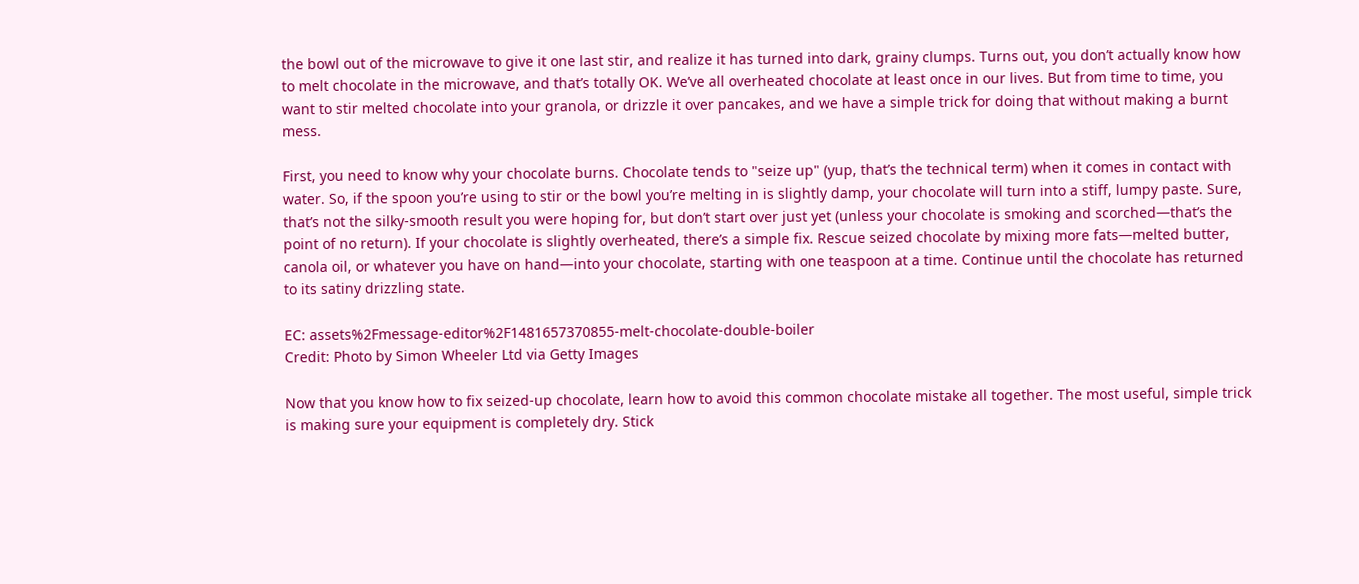the bowl out of the microwave to give it one last stir, and realize it has turned into dark, grainy clumps. Turns out, you don’t actually know how to melt chocolate in the microwave, and that’s totally OK. We’ve all overheated chocolate at least once in our lives. But from time to time, you want to stir melted chocolate into your granola, or drizzle it over pancakes, and we have a simple trick for doing that without making a burnt mess.

First, you need to know why your chocolate burns. Chocolate tends to "seize up" (yup, that’s the technical term) when it comes in contact with water. So, if the spoon you’re using to stir or the bowl you’re melting in is slightly damp, your chocolate will turn into a stiff, lumpy paste. Sure, that’s not the silky-smooth result you were hoping for, but don’t start over just yet (unless your chocolate is smoking and scorched—that’s the point of no return). If your chocolate is slightly overheated, there’s a simple fix. Rescue seized chocolate by mixing more fats—melted butter, canola oil, or whatever you have on hand—into your chocolate, starting with one teaspoon at a time. Continue until the chocolate has returned to its satiny drizzling state.

EC: assets%2Fmessage-editor%2F1481657370855-melt-chocolate-double-boiler
Credit: Photo by Simon Wheeler Ltd via Getty Images

Now that you know how to fix seized-up chocolate, learn how to avoid this common chocolate mistake all together. The most useful, simple trick is making sure your equipment is completely dry. Stick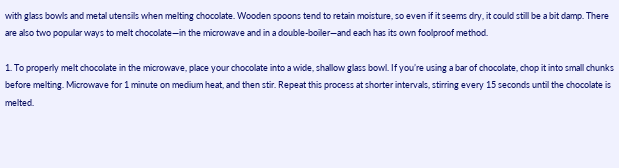with glass bowls and metal utensils when melting chocolate. Wooden spoons tend to retain moisture, so even if it seems dry, it could still be a bit damp. There are also two popular ways to melt chocolate—in the microwave and in a double-boiler—and each has its own foolproof method.

1. To properly melt chocolate in the microwave, place your chocolate into a wide, shallow glass bowl. If you’re using a bar of chocolate, chop it into small chunks before melting. Microwave for 1 minute on medium heat, and then stir. Repeat this process at shorter intervals, stirring every 15 seconds until the chocolate is melted.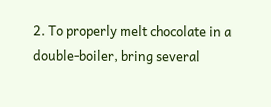2. To properly melt chocolate in a double-boiler, bring several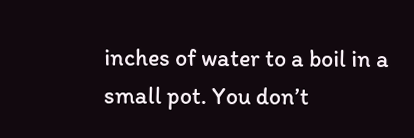inches of water to a boil in a small pot. You don’t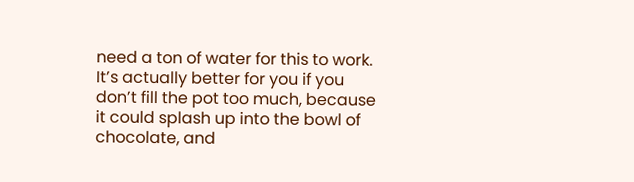need a ton of water for this to work. It’s actually better for you if you don’t fill the pot too much, because it could splash up into the bowl of chocolate, and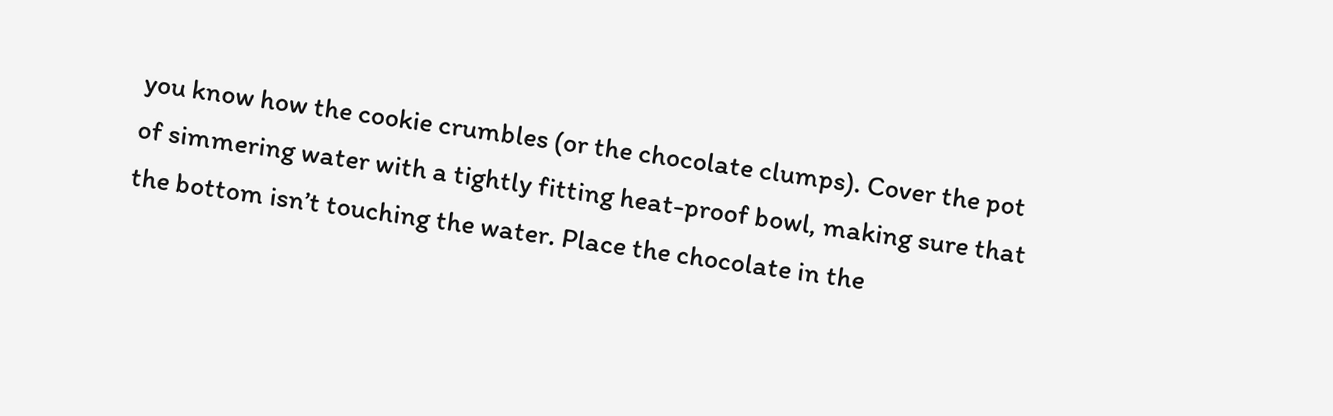you know how the cookie crumbles (or the chocolate clumps). Cover the pot of simmering water with a tightly fitting heat-proof bowl, making sure that the bottom isn’t touching the water. Place the chocolate in the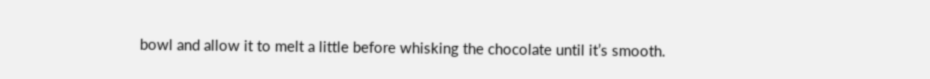bowl and allow it to melt a little before whisking the chocolate until it’s smooth.